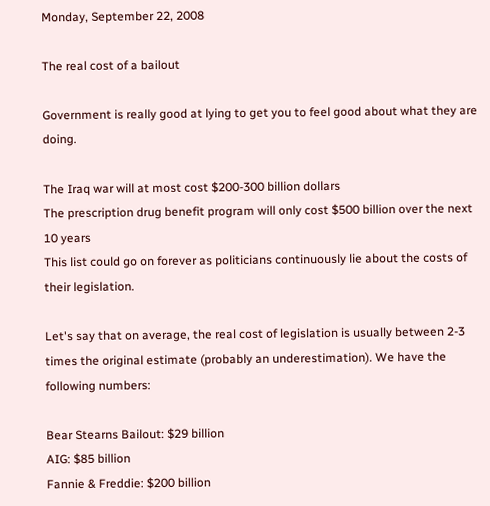Monday, September 22, 2008

The real cost of a bailout

Government is really good at lying to get you to feel good about what they are doing.

The Iraq war will at most cost $200-300 billion dollars
The prescription drug benefit program will only cost $500 billion over the next 10 years
This list could go on forever as politicians continuously lie about the costs of their legislation.

Let's say that on average, the real cost of legislation is usually between 2-3 times the original estimate (probably an underestimation). We have the following numbers:

Bear Stearns Bailout: $29 billion
AIG: $85 billion
Fannie & Freddie: $200 billion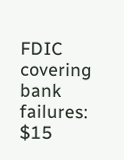FDIC covering bank failures: $15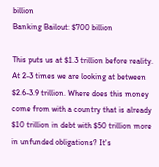billion
Banking Bailout: $700 billion

This puts us at $1.3 trillion before reality. At 2-3 times we are looking at between $2.6-3.9 trillion. Where does this money come from with a country that is already $10 trillion in debt with $50 trillion more in unfunded obligations? It's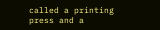called a printing press and a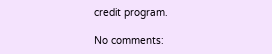credit program.

No comments: